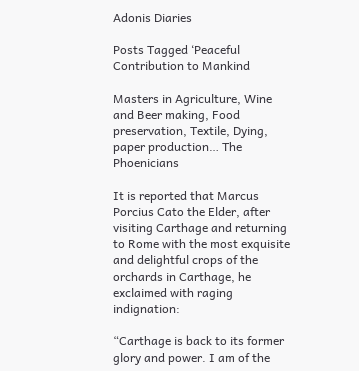Adonis Diaries

Posts Tagged ‘Peaceful Contribution to Mankind

Masters in Agriculture, Wine and Beer making, Food preservation, Textile, Dying, paper production… The Phoenicians

It is reported that Marcus Porcius Cato the Elder, after visiting Carthage and returning to Rome with the most exquisite and delightful crops of the orchards in Carthage, he exclaimed with raging indignation:

“Carthage is back to its former glory and power. I am of the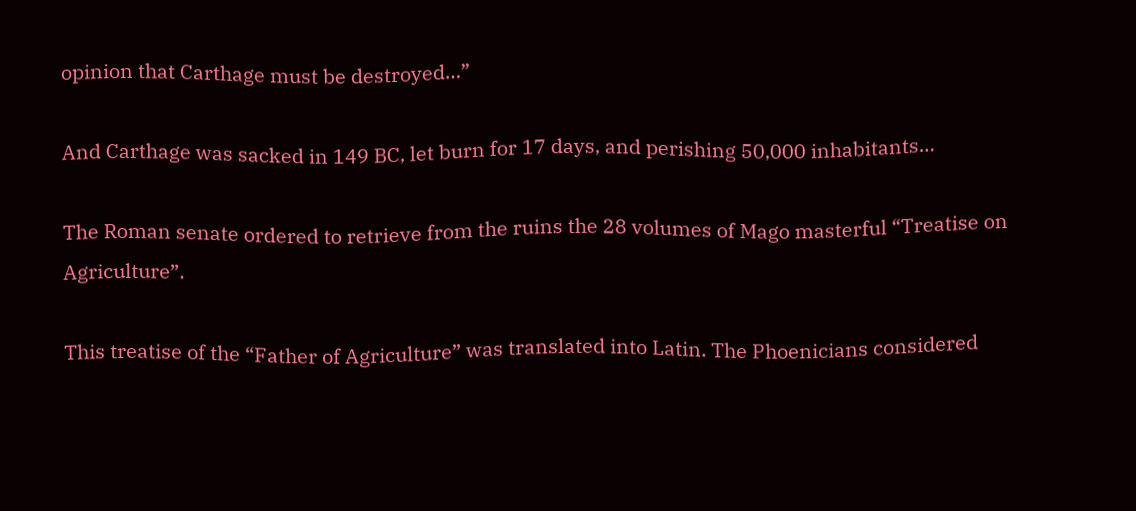opinion that Carthage must be destroyed…”

And Carthage was sacked in 149 BC, let burn for 17 days, and perishing 50,000 inhabitants…

The Roman senate ordered to retrieve from the ruins the 28 volumes of Mago masterful “Treatise on Agriculture”.

This treatise of the “Father of Agriculture” was translated into Latin. The Phoenicians considered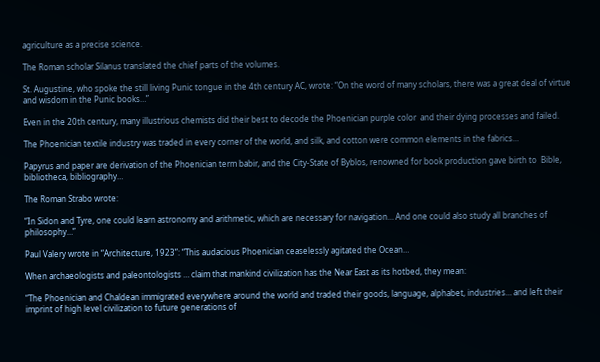agriculture as a precise science.

The Roman scholar Silanus translated the chief parts of the volumes.

St. Augustine, who spoke the still living Punic tongue in the 4th century AC, wrote: “On the word of many scholars, there was a great deal of virtue and wisdom in the Punic books…”

Even in the 20th century, many illustrious chemists did their best to decode the Phoenician purple color  and their dying processes and failed.

The Phoenician textile industry was traded in every corner of the world, and silk, and cotton were common elements in the fabrics…

Papyrus and paper are derivation of the Phoenician term babir, and the City-State of Byblos, renowned for book production gave birth to  Bible, bibliotheca, bibliography…

The Roman Strabo wrote:

“In Sidon and Tyre, one could learn astronomy and arithmetic, which are necessary for navigation… And one could also study all branches of philosophy…”

Paul Valery wrote in “Architecture, 1923”: “This audacious Phoenician ceaselessly agitated the Ocean…

When archaeologists and paleontologists … claim that mankind civilization has the Near East as its hotbed, they mean:

“The Phoenician and Chaldean immigrated everywhere around the world and traded their goods, language, alphabet, industries… and left their imprint of high level civilization to future generations of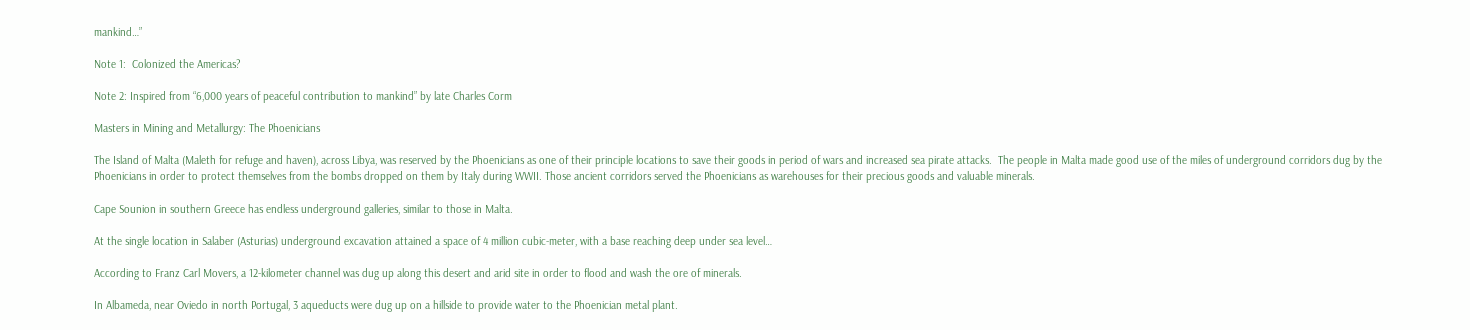mankind…”

Note 1:  Colonized the Americas?

Note 2: Inspired from “6,000 years of peaceful contribution to mankind” by late Charles Corm

Masters in Mining and Metallurgy: The Phoenicians

The Island of Malta (Maleth for refuge and haven), across Libya, was reserved by the Phoenicians as one of their principle locations to save their goods in period of wars and increased sea pirate attacks.  The people in Malta made good use of the miles of underground corridors dug by the Phoenicians in order to protect themselves from the bombs dropped on them by Italy during WWII. Those ancient corridors served the Phoenicians as warehouses for their precious goods and valuable minerals.

Cape Sounion in southern Greece has endless underground galleries, similar to those in Malta.

At the single location in Salaber (Asturias) underground excavation attained a space of 4 million cubic-meter, with a base reaching deep under sea level…

According to Franz Carl Movers, a 12-kilometer channel was dug up along this desert and arid site in order to flood and wash the ore of minerals.

In Albameda, near Oviedo in north Portugal, 3 aqueducts were dug up on a hillside to provide water to the Phoenician metal plant.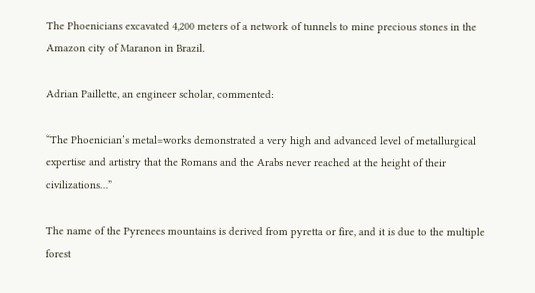The Phoenicians excavated 4,200 meters of a network of tunnels to mine precious stones in the Amazon city of Maranon in Brazil.

Adrian Paillette, an engineer scholar, commented:

“The Phoenician’s metal=works demonstrated a very high and advanced level of metallurgical expertise and artistry that the Romans and the Arabs never reached at the height of their civilizations…”

The name of the Pyrenees mountains is derived from pyretta or fire, and it is due to the multiple forest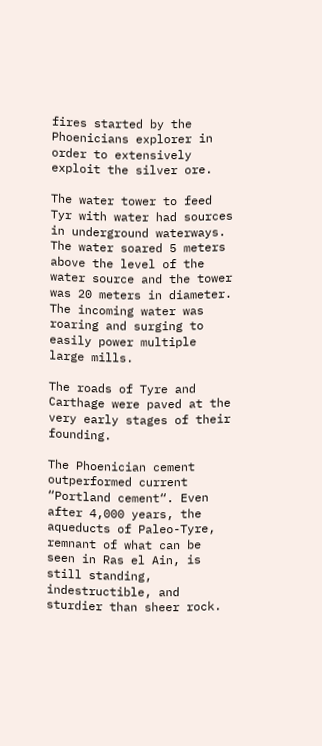fires started by the Phoenicians explorer in order to extensively exploit the silver ore.

The water tower to feed Tyr with water had sources in underground waterways. The water soared 5 meters above the level of the water source and the tower was 20 meters in diameter. The incoming water was roaring and surging to easily power multiple large mills.

The roads of Tyre and Carthage were paved at the very early stages of their founding.

The Phoenician cement outperformed current “Portland cement“. Even after 4,000 years, the aqueducts of Paleo-Tyre, remnant of what can be seen in Ras el Ain, is still standing, indestructible, and sturdier than sheer rock.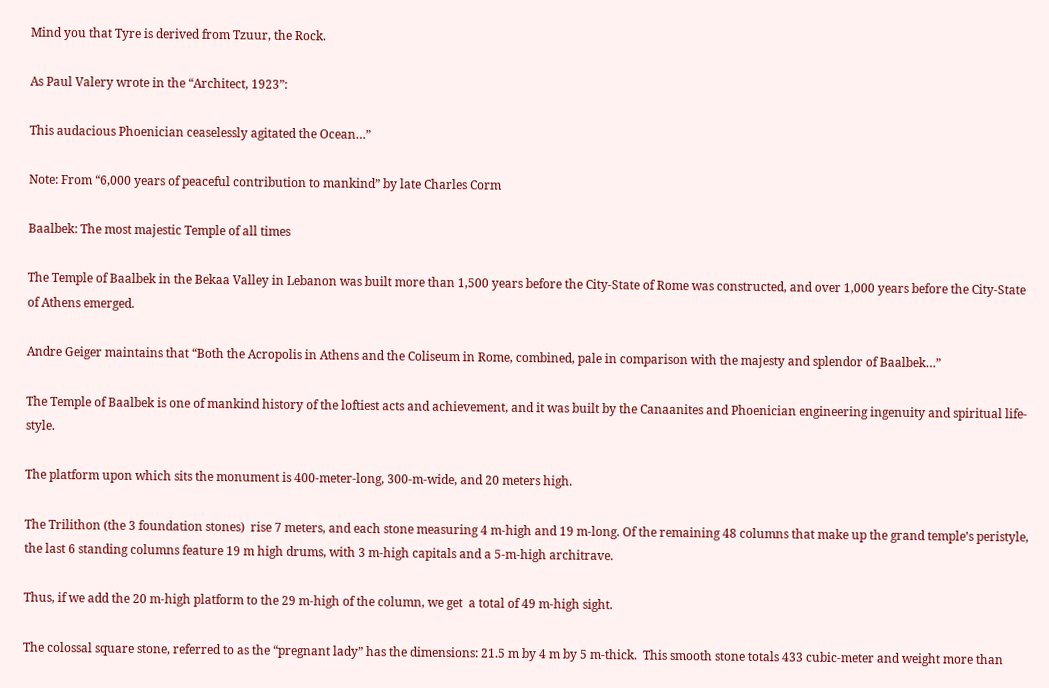Mind you that Tyre is derived from Tzuur, the Rock.

As Paul Valery wrote in the “Architect, 1923”:

This audacious Phoenician ceaselessly agitated the Ocean…”

Note: From “6,000 years of peaceful contribution to mankind” by late Charles Corm

Baalbek: The most majestic Temple of all times

The Temple of Baalbek in the Bekaa Valley in Lebanon was built more than 1,500 years before the City-State of Rome was constructed, and over 1,000 years before the City-State of Athens emerged.

Andre Geiger maintains that “Both the Acropolis in Athens and the Coliseum in Rome, combined, pale in comparison with the majesty and splendor of Baalbek…”

The Temple of Baalbek is one of mankind history of the loftiest acts and achievement, and it was built by the Canaanites and Phoenician engineering ingenuity and spiritual life-style.

The platform upon which sits the monument is 400-meter-long, 300-m-wide, and 20 meters high.

The Trilithon (the 3 foundation stones)  rise 7 meters, and each stone measuring 4 m-high and 19 m-long. Of the remaining 48 columns that make up the grand temple’s peristyle, the last 6 standing columns feature 19 m high drums, with 3 m-high capitals and a 5-m-high architrave.

Thus, if we add the 20 m-high platform to the 29 m-high of the column, we get  a total of 49 m-high sight.

The colossal square stone, referred to as the “pregnant lady” has the dimensions: 21.5 m by 4 m by 5 m-thick.  This smooth stone totals 433 cubic-meter and weight more than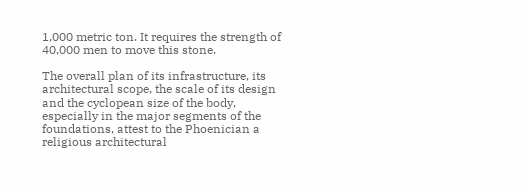1,000 metric ton. It requires the strength of 40,000 men to move this stone.

The overall plan of its infrastructure, its architectural scope, the scale of its design and the cyclopean size of the body, especially in the major segments of the foundations, attest to the Phoenician a religious architectural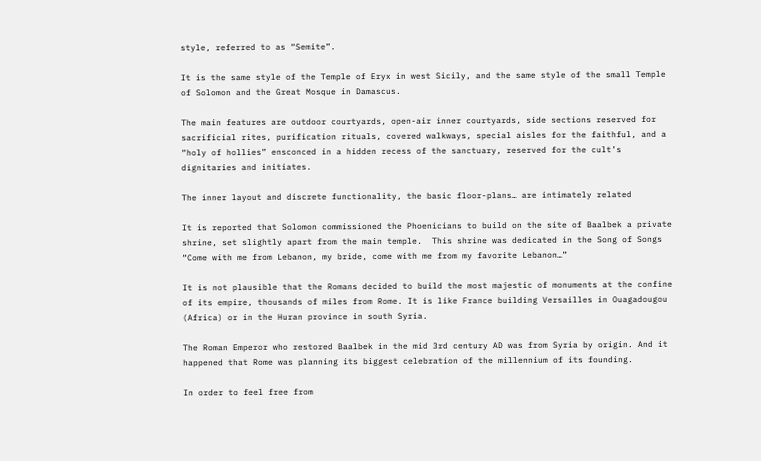style, referred to as “Semite”.

It is the same style of the Temple of Eryx in west Sicily, and the same style of the small Temple of Solomon and the Great Mosque in Damascus.

The main features are outdoor courtyards, open-air inner courtyards, side sections reserved for sacrificial rites, purification rituals, covered walkways, special aisles for the faithful, and a “holy of hollies” ensconced in a hidden recess of the sanctuary, reserved for the cult’s dignitaries and initiates.

The inner layout and discrete functionality, the basic floor-plans… are intimately related

It is reported that Solomon commissioned the Phoenicians to build on the site of Baalbek a private shrine, set slightly apart from the main temple.  This shrine was dedicated in the Song of Songs “Come with me from Lebanon, my bride, come with me from my favorite Lebanon…”

It is not plausible that the Romans decided to build the most majestic of monuments at the confine of its empire, thousands of miles from Rome. It is like France building Versailles in Ouagadougou (Africa) or in the Huran province in south Syria.

The Roman Emperor who restored Baalbek in the mid 3rd century AD was from Syria by origin. And it happened that Rome was planning its biggest celebration of the millennium of its founding.

In order to feel free from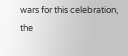wars for this celebration, the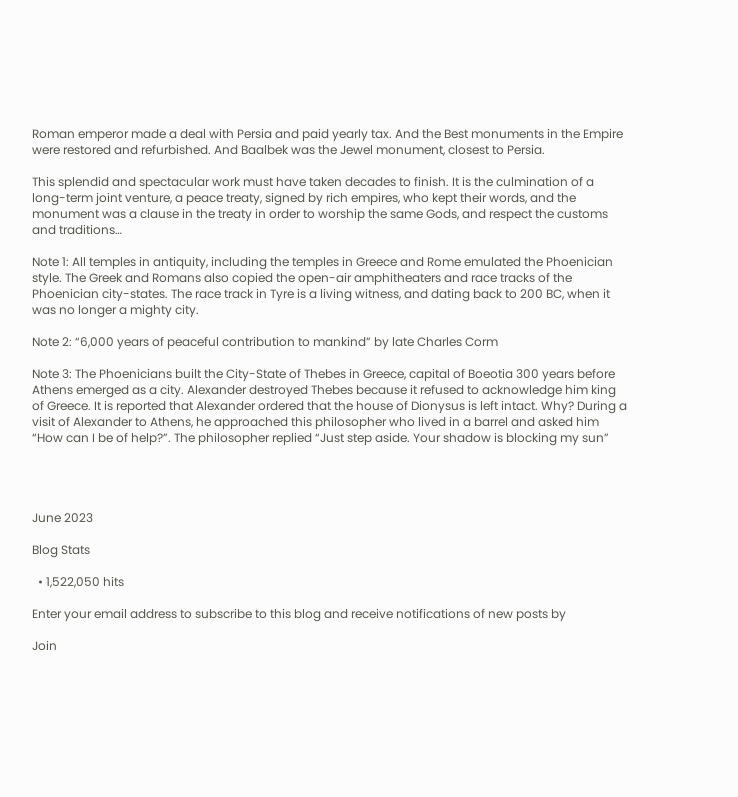Roman emperor made a deal with Persia and paid yearly tax. And the Best monuments in the Empire were restored and refurbished. And Baalbek was the Jewel monument, closest to Persia.

This splendid and spectacular work must have taken decades to finish. It is the culmination of a long-term joint venture, a peace treaty, signed by rich empires, who kept their words, and the monument was a clause in the treaty in order to worship the same Gods, and respect the customs and traditions…

Note 1: All temples in antiquity, including the temples in Greece and Rome emulated the Phoenician style. The Greek and Romans also copied the open-air amphitheaters and race tracks of the Phoenician city-states. The race track in Tyre is a living witness, and dating back to 200 BC, when it was no longer a mighty city.

Note 2: “6,000 years of peaceful contribution to mankind” by late Charles Corm

Note 3: The Phoenicians built the City-State of Thebes in Greece, capital of Boeotia 300 years before Athens emerged as a city. Alexander destroyed Thebes because it refused to acknowledge him king of Greece. It is reported that Alexander ordered that the house of Dionysus is left intact. Why? During a visit of Alexander to Athens, he approached this philosopher who lived in a barrel and asked him “How can I be of help?”. The philosopher replied “Just step aside. Your shadow is blocking my sun”




June 2023

Blog Stats

  • 1,522,050 hits

Enter your email address to subscribe to this blog and receive notifications of new posts by

Join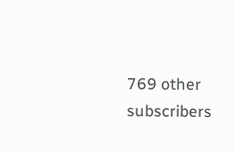769 other subscribers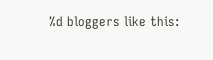%d bloggers like this: